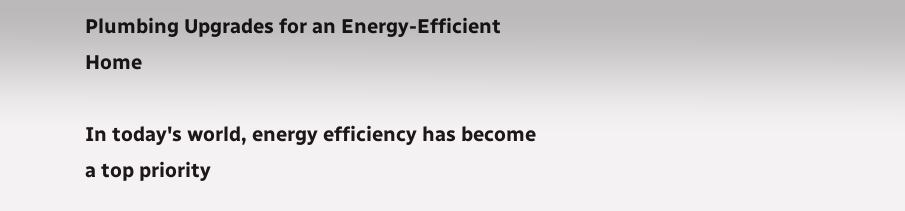Plumbing Upgrades for an Energy-Efficient Home

In today's world, energy efficiency has become a top priority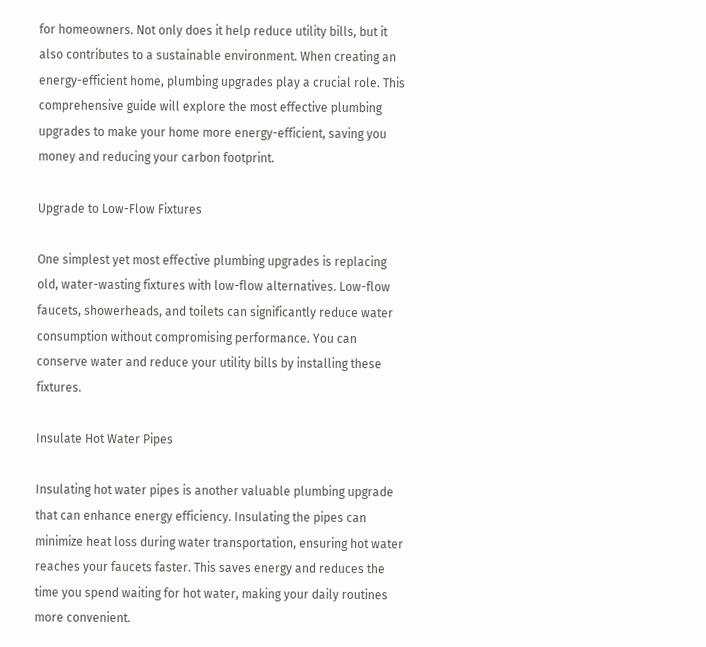for homeowners. Not only does it help reduce utility bills, but it also contributes to a sustainable environment. When creating an energy-efficient home, plumbing upgrades play a crucial role. This comprehensive guide will explore the most effective plumbing upgrades to make your home more energy-efficient, saving you money and reducing your carbon footprint.

Upgrade to Low-Flow Fixtures

One simplest yet most effective plumbing upgrades is replacing old, water-wasting fixtures with low-flow alternatives. Low-flow faucets, showerheads, and toilets can significantly reduce water consumption without compromising performance. You can conserve water and reduce your utility bills by installing these fixtures.

Insulate Hot Water Pipes

Insulating hot water pipes is another valuable plumbing upgrade that can enhance energy efficiency. Insulating the pipes can minimize heat loss during water transportation, ensuring hot water reaches your faucets faster. This saves energy and reduces the time you spend waiting for hot water, making your daily routines more convenient.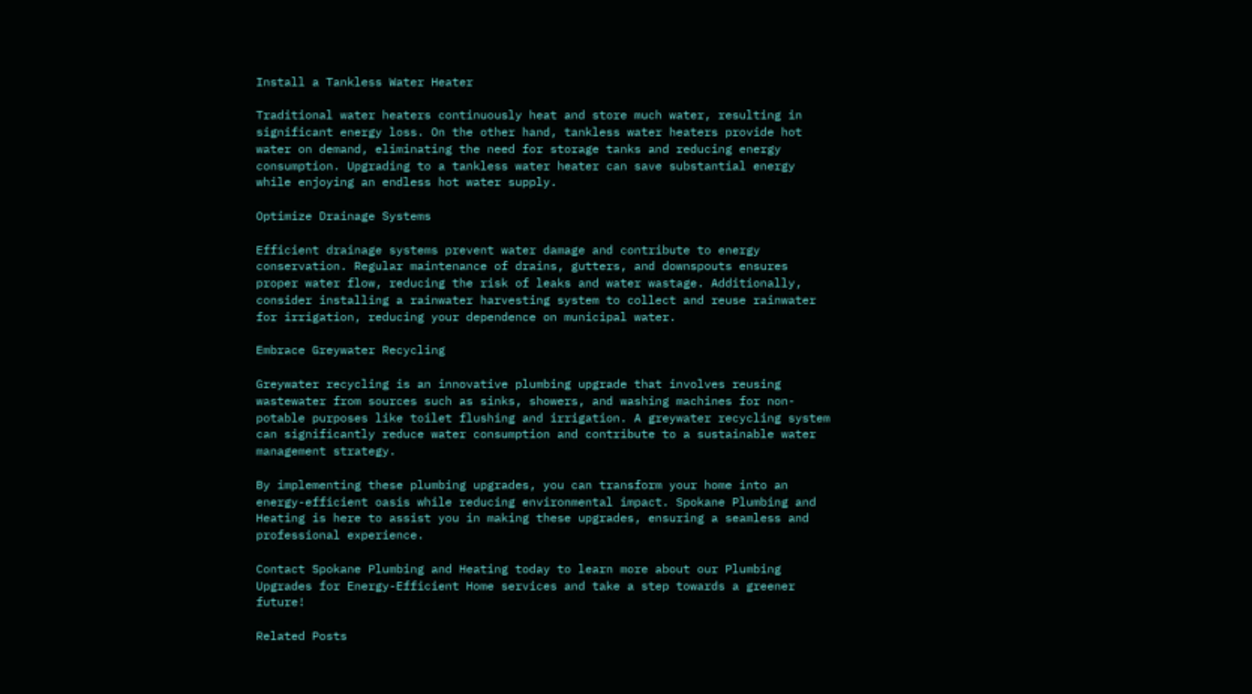Install a Tankless Water Heater

Traditional water heaters continuously heat and store much water, resulting in significant energy loss. On the other hand, tankless water heaters provide hot water on demand, eliminating the need for storage tanks and reducing energy consumption. Upgrading to a tankless water heater can save substantial energy while enjoying an endless hot water supply.

Optimize Drainage Systems

Efficient drainage systems prevent water damage and contribute to energy conservation. Regular maintenance of drains, gutters, and downspouts ensures proper water flow, reducing the risk of leaks and water wastage. Additionally, consider installing a rainwater harvesting system to collect and reuse rainwater for irrigation, reducing your dependence on municipal water.

Embrace Greywater Recycling

Greywater recycling is an innovative plumbing upgrade that involves reusing wastewater from sources such as sinks, showers, and washing machines for non-potable purposes like toilet flushing and irrigation. A greywater recycling system can significantly reduce water consumption and contribute to a sustainable water management strategy.

By implementing these plumbing upgrades, you can transform your home into an energy-efficient oasis while reducing environmental impact. Spokane Plumbing and Heating is here to assist you in making these upgrades, ensuring a seamless and professional experience.

Contact Spokane Plumbing and Heating today to learn more about our Plumbing Upgrades for Energy-Efficient Home services and take a step towards a greener future!

Related Posts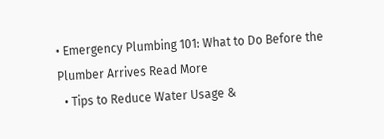• Emergency Plumbing 101: What to Do Before the Plumber Arrives Read More
  • Tips to Reduce Water Usage &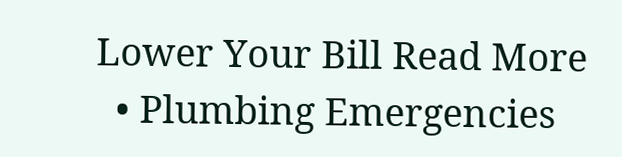Lower Your Bill Read More
  • Plumbing Emergencies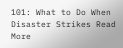101: What to Do When Disaster Strikes Read More